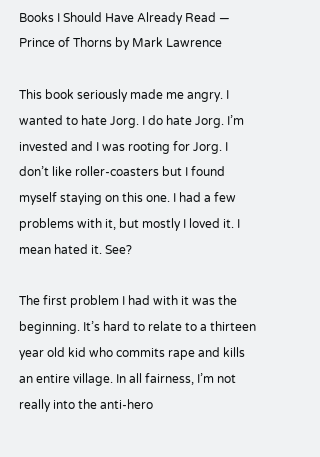Books I Should Have Already Read — Prince of Thorns by Mark Lawrence

This book seriously made me angry. I wanted to hate Jorg. I do hate Jorg. I’m invested and I was rooting for Jorg. I don’t like roller-coasters but I found myself staying on this one. I had a few problems with it, but mostly I loved it. I mean hated it. See?

The first problem I had with it was the beginning. It’s hard to relate to a thirteen year old kid who commits rape and kills an entire village. In all fairness, I’m not really into the anti-hero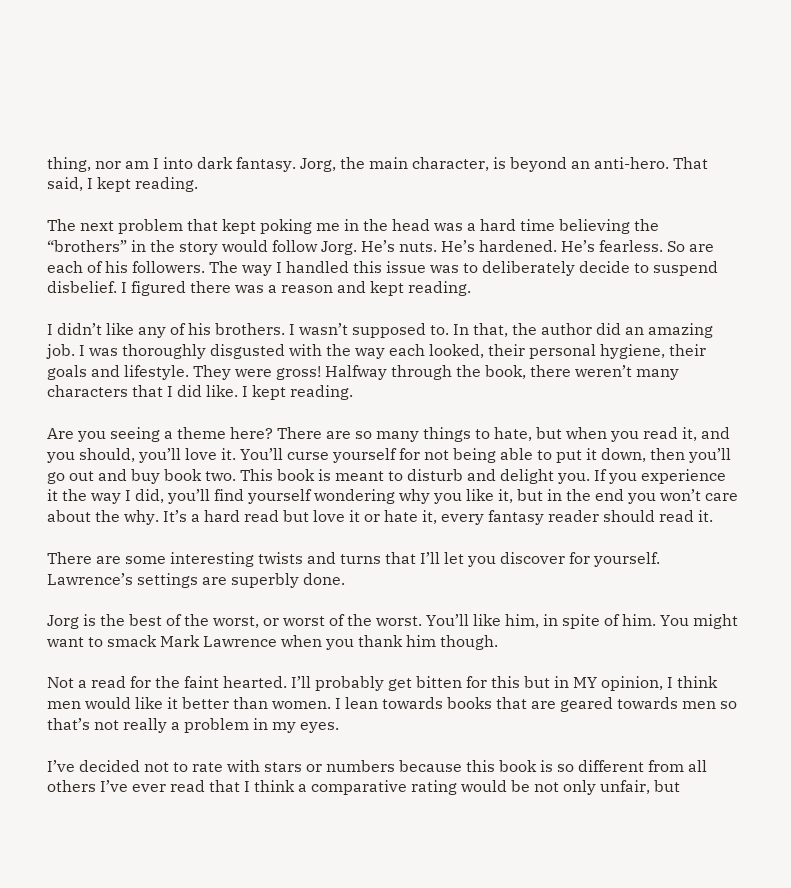thing, nor am I into dark fantasy. Jorg, the main character, is beyond an anti-hero. That said, I kept reading.

The next problem that kept poking me in the head was a hard time believing the “brothers” in the story would follow Jorg. He’s nuts. He’s hardened. He’s fearless. So are each of his followers. The way I handled this issue was to deliberately decide to suspend disbelief. I figured there was a reason and kept reading.

I didn’t like any of his brothers. I wasn’t supposed to. In that, the author did an amazing job. I was thoroughly disgusted with the way each looked, their personal hygiene, their goals and lifestyle. They were gross! Halfway through the book, there weren’t many characters that I did like. I kept reading.

Are you seeing a theme here? There are so many things to hate, but when you read it, and you should, you’ll love it. You’ll curse yourself for not being able to put it down, then you’ll go out and buy book two. This book is meant to disturb and delight you. If you experience it the way I did, you’ll find yourself wondering why you like it, but in the end you won’t care about the why. It’s a hard read but love it or hate it, every fantasy reader should read it.

There are some interesting twists and turns that I’ll let you discover for yourself. Lawrence’s settings are superbly done.

Jorg is the best of the worst, or worst of the worst. You’ll like him, in spite of him. You might want to smack Mark Lawrence when you thank him though.

Not a read for the faint hearted. I’ll probably get bitten for this but in MY opinion, I think men would like it better than women. I lean towards books that are geared towards men so that’s not really a problem in my eyes.

I’ve decided not to rate with stars or numbers because this book is so different from all others I’ve ever read that I think a comparative rating would be not only unfair, but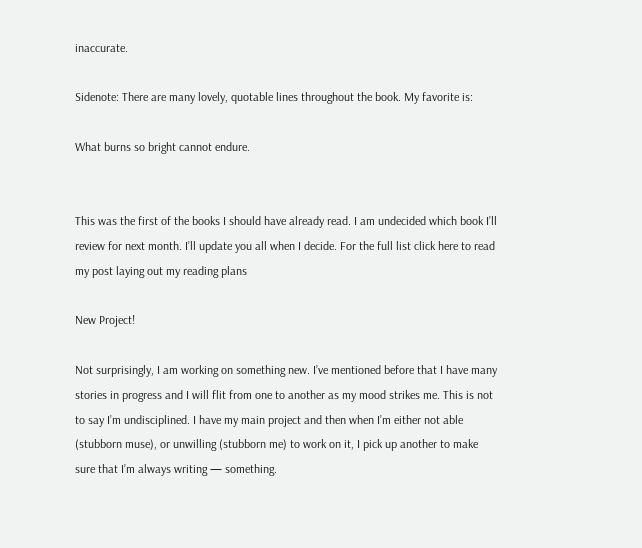inaccurate.

Sidenote: There are many lovely, quotable lines throughout the book. My favorite is:

What burns so bright cannot endure.


This was the first of the books I should have already read. I am undecided which book I’ll review for next month. I’ll update you all when I decide. For the full list click here to read my post laying out my reading plans

New Project!

Not surprisingly, I am working on something new. I’ve mentioned before that I have many stories in progress and I will flit from one to another as my mood strikes me. This is not to say I’m undisciplined. I have my main project and then when I’m either not able (stubborn muse), or unwilling (stubborn me) to work on it, I pick up another to make sure that I’m always writing — something.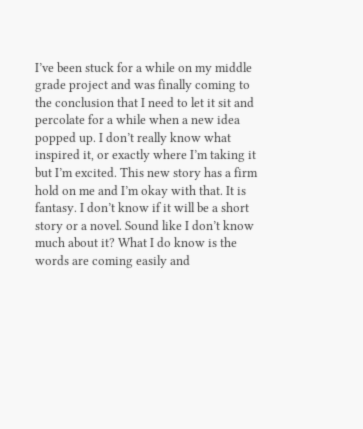I’ve been stuck for a while on my middle grade project and was finally coming to the conclusion that I need to let it sit and percolate for a while when a new idea popped up. I don’t really know what inspired it, or exactly where I’m taking it but I’m excited. This new story has a firm hold on me and I’m okay with that. It is fantasy. I don’t know if it will be a short story or a novel. Sound like I don’t know much about it? What I do know is the words are coming easily and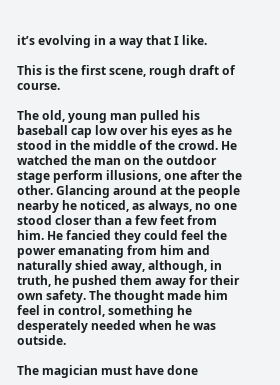it’s evolving in a way that I like.

This is the first scene, rough draft of course.

The old, young man pulled his baseball cap low over his eyes as he stood in the middle of the crowd. He watched the man on the outdoor stage perform illusions, one after the other. Glancing around at the people nearby he noticed, as always, no one stood closer than a few feet from him. He fancied they could feel the power emanating from him and naturally shied away, although, in truth, he pushed them away for their own safety. The thought made him feel in control, something he desperately needed when he was outside.

The magician must have done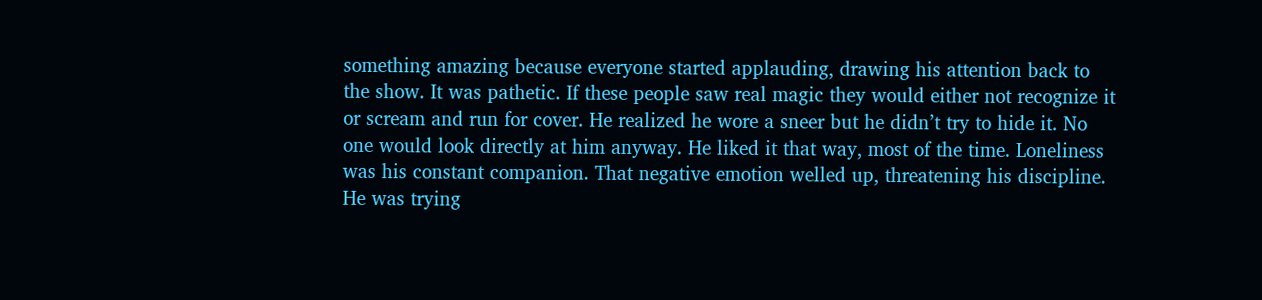something amazing because everyone started applauding, drawing his attention back to the show. It was pathetic. If these people saw real magic they would either not recognize it or scream and run for cover. He realized he wore a sneer but he didn’t try to hide it. No one would look directly at him anyway. He liked it that way, most of the time. Loneliness was his constant companion. That negative emotion welled up, threatening his discipline. He was trying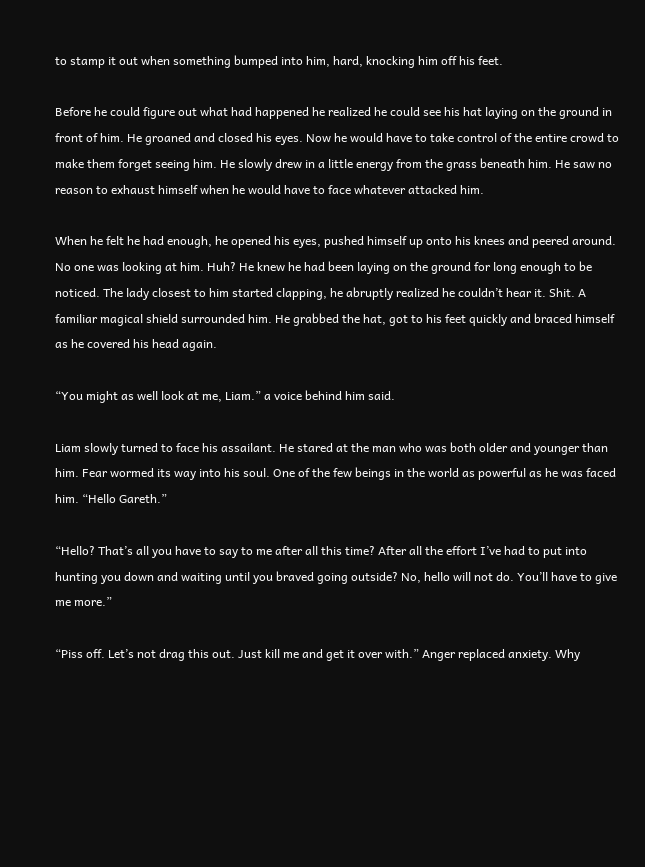to stamp it out when something bumped into him, hard, knocking him off his feet.

Before he could figure out what had happened he realized he could see his hat laying on the ground in front of him. He groaned and closed his eyes. Now he would have to take control of the entire crowd to make them forget seeing him. He slowly drew in a little energy from the grass beneath him. He saw no reason to exhaust himself when he would have to face whatever attacked him.

When he felt he had enough, he opened his eyes, pushed himself up onto his knees and peered around. No one was looking at him. Huh? He knew he had been laying on the ground for long enough to be noticed. The lady closest to him started clapping, he abruptly realized he couldn’t hear it. Shit. A familiar magical shield surrounded him. He grabbed the hat, got to his feet quickly and braced himself as he covered his head again.

“You might as well look at me, Liam.” a voice behind him said.

Liam slowly turned to face his assailant. He stared at the man who was both older and younger than him. Fear wormed its way into his soul. One of the few beings in the world as powerful as he was faced him. “Hello Gareth.”

“Hello? That’s all you have to say to me after all this time? After all the effort I’ve had to put into hunting you down and waiting until you braved going outside? No, hello will not do. You’ll have to give me more.”

“Piss off. Let’s not drag this out. Just kill me and get it over with.” Anger replaced anxiety. Why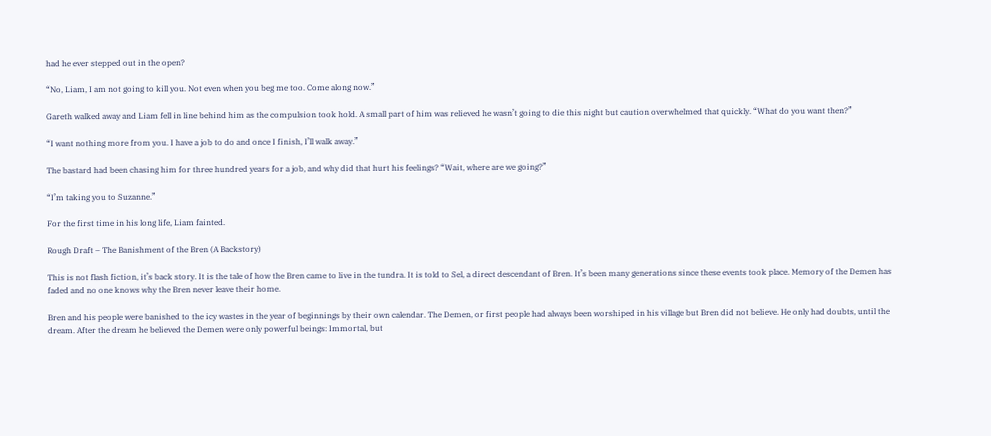had he ever stepped out in the open?

“No, Liam, I am not going to kill you. Not even when you beg me too. Come along now.”

Gareth walked away and Liam fell in line behind him as the compulsion took hold. A small part of him was relieved he wasn’t going to die this night but caution overwhelmed that quickly. “What do you want then?”

“I want nothing more from you. I have a job to do and once I finish, I’ll walk away.”

The bastard had been chasing him for three hundred years for a job, and why did that hurt his feelings? “Wait, where are we going?”

“I’m taking you to Suzanne.”

For the first time in his long life, Liam fainted.

Rough Draft – The Banishment of the Bren (A Backstory)

This is not flash fiction, it’s back story. It is the tale of how the Bren came to live in the tundra. It is told to Sel, a direct descendant of Bren. It’s been many generations since these events took place. Memory of the Demen has faded and no one knows why the Bren never leave their home.

Bren and his people were banished to the icy wastes in the year of beginnings by their own calendar. The Demen, or first people had always been worshiped in his village but Bren did not believe. He only had doubts, until the dream. After the dream he believed the Demen were only powerful beings: Immortal, but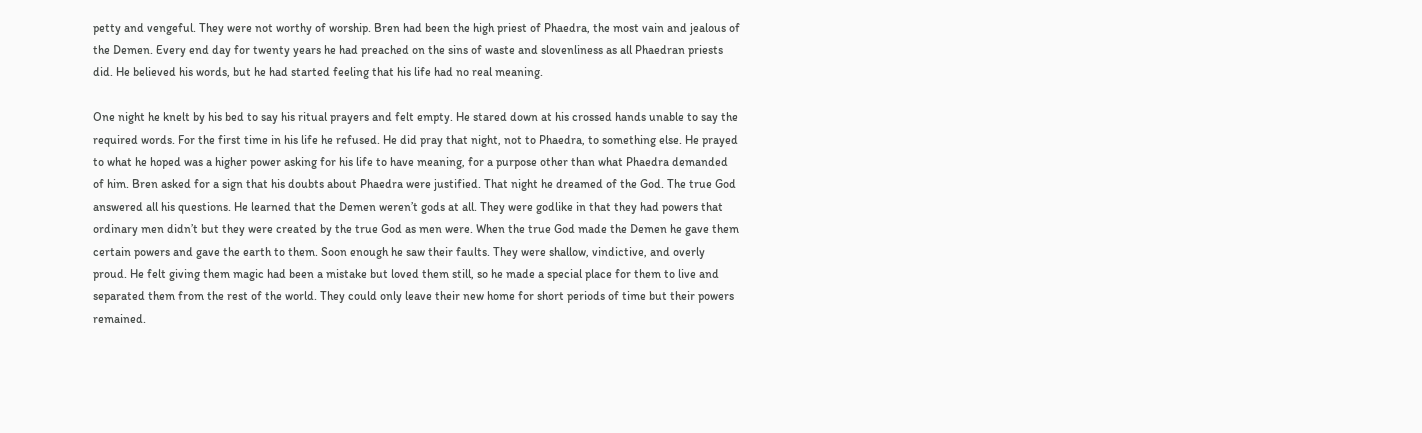petty and vengeful. They were not worthy of worship. Bren had been the high priest of Phaedra, the most vain and jealous of the Demen. Every end day for twenty years he had preached on the sins of waste and slovenliness as all Phaedran priests did. He believed his words, but he had started feeling that his life had no real meaning.

One night he knelt by his bed to say his ritual prayers and felt empty. He stared down at his crossed hands unable to say the required words. For the first time in his life he refused. He did pray that night, not to Phaedra, to something else. He prayed to what he hoped was a higher power asking for his life to have meaning, for a purpose other than what Phaedra demanded of him. Bren asked for a sign that his doubts about Phaedra were justified. That night he dreamed of the God. The true God answered all his questions. He learned that the Demen weren’t gods at all. They were godlike in that they had powers that ordinary men didn’t but they were created by the true God as men were. When the true God made the Demen he gave them certain powers and gave the earth to them. Soon enough he saw their faults. They were shallow, vindictive, and overly proud. He felt giving them magic had been a mistake but loved them still, so he made a special place for them to live and separated them from the rest of the world. They could only leave their new home for short periods of time but their powers remained.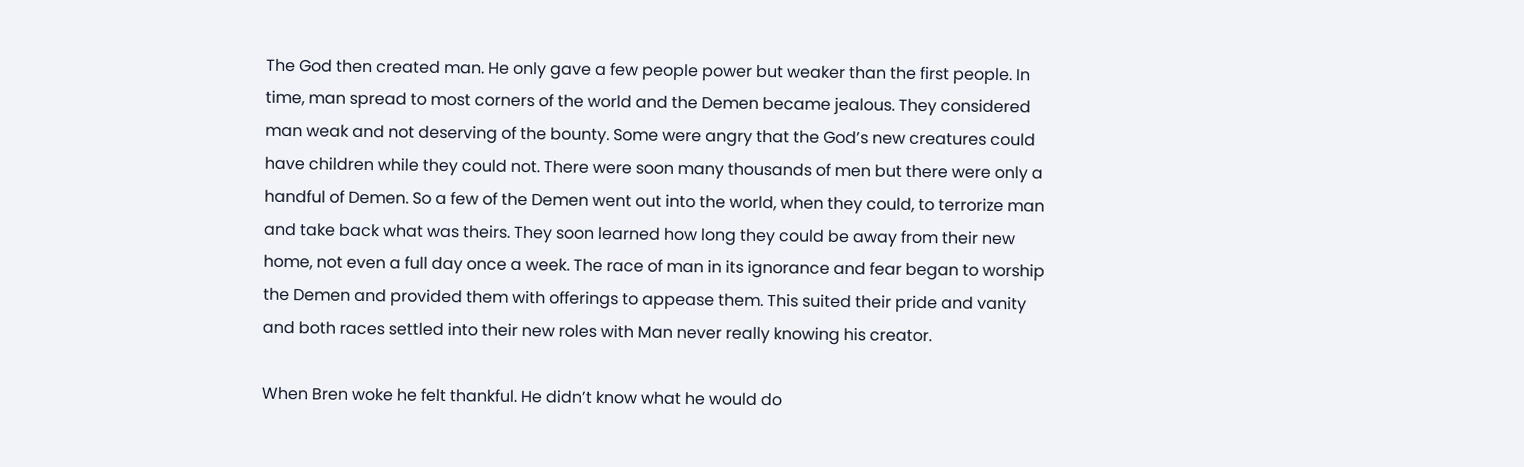The God then created man. He only gave a few people power but weaker than the first people. In time, man spread to most corners of the world and the Demen became jealous. They considered man weak and not deserving of the bounty. Some were angry that the God’s new creatures could have children while they could not. There were soon many thousands of men but there were only a handful of Demen. So a few of the Demen went out into the world, when they could, to terrorize man and take back what was theirs. They soon learned how long they could be away from their new home, not even a full day once a week. The race of man in its ignorance and fear began to worship the Demen and provided them with offerings to appease them. This suited their pride and vanity and both races settled into their new roles with Man never really knowing his creator.

When Bren woke he felt thankful. He didn’t know what he would do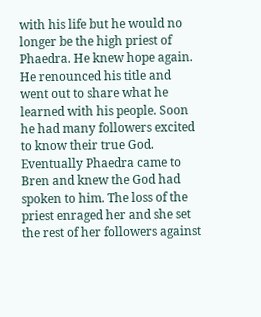with his life but he would no longer be the high priest of Phaedra. He knew hope again. He renounced his title and went out to share what he learned with his people. Soon he had many followers excited to know their true God. Eventually Phaedra came to Bren and knew the God had spoken to him. The loss of the priest enraged her and she set the rest of her followers against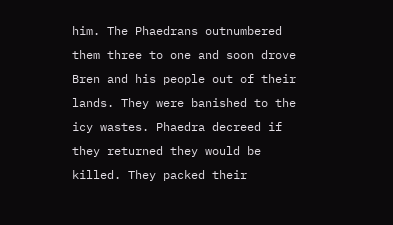him. The Phaedrans outnumbered them three to one and soon drove Bren and his people out of their lands. They were banished to the icy wastes. Phaedra decreed if they returned they would be killed. They packed their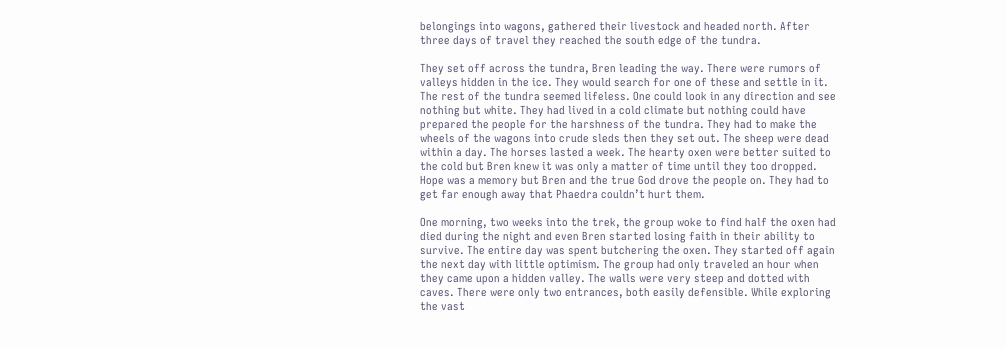belongings into wagons, gathered their livestock and headed north. After three days of travel they reached the south edge of the tundra.

They set off across the tundra, Bren leading the way. There were rumors of valleys hidden in the ice. They would search for one of these and settle in it. The rest of the tundra seemed lifeless. One could look in any direction and see nothing but white. They had lived in a cold climate but nothing could have prepared the people for the harshness of the tundra. They had to make the wheels of the wagons into crude sleds then they set out. The sheep were dead within a day. The horses lasted a week. The hearty oxen were better suited to the cold but Bren knew it was only a matter of time until they too dropped. Hope was a memory but Bren and the true God drove the people on. They had to get far enough away that Phaedra couldn’t hurt them.

One morning, two weeks into the trek, the group woke to find half the oxen had died during the night and even Bren started losing faith in their ability to survive. The entire day was spent butchering the oxen. They started off again the next day with little optimism. The group had only traveled an hour when they came upon a hidden valley. The walls were very steep and dotted with caves. There were only two entrances, both easily defensible. While exploring the vast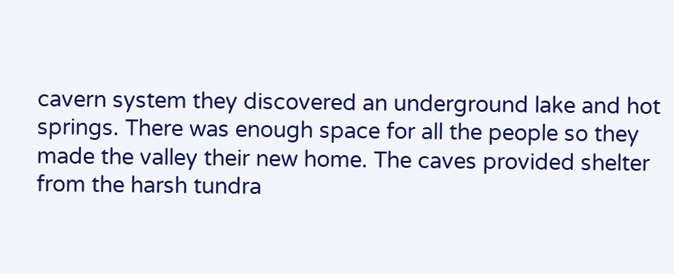cavern system they discovered an underground lake and hot springs. There was enough space for all the people so they made the valley their new home. The caves provided shelter from the harsh tundra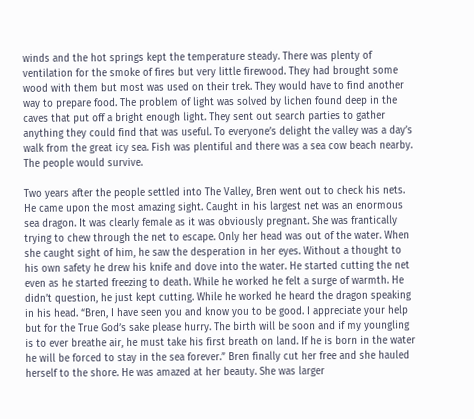winds and the hot springs kept the temperature steady. There was plenty of ventilation for the smoke of fires but very little firewood. They had brought some wood with them but most was used on their trek. They would have to find another way to prepare food. The problem of light was solved by lichen found deep in the caves that put off a bright enough light. They sent out search parties to gather anything they could find that was useful. To everyone’s delight the valley was a day’s walk from the great icy sea. Fish was plentiful and there was a sea cow beach nearby. The people would survive.

Two years after the people settled into The Valley, Bren went out to check his nets. He came upon the most amazing sight. Caught in his largest net was an enormous sea dragon. It was clearly female as it was obviously pregnant. She was frantically trying to chew through the net to escape. Only her head was out of the water. When she caught sight of him, he saw the desperation in her eyes. Without a thought to his own safety he drew his knife and dove into the water. He started cutting the net even as he started freezing to death. While he worked he felt a surge of warmth. He didn’t question, he just kept cutting. While he worked he heard the dragon speaking in his head. “Bren, I have seen you and know you to be good. I appreciate your help but for the True God’s sake please hurry. The birth will be soon and if my youngling is to ever breathe air, he must take his first breath on land. If he is born in the water he will be forced to stay in the sea forever.” Bren finally cut her free and she hauled herself to the shore. He was amazed at her beauty. She was larger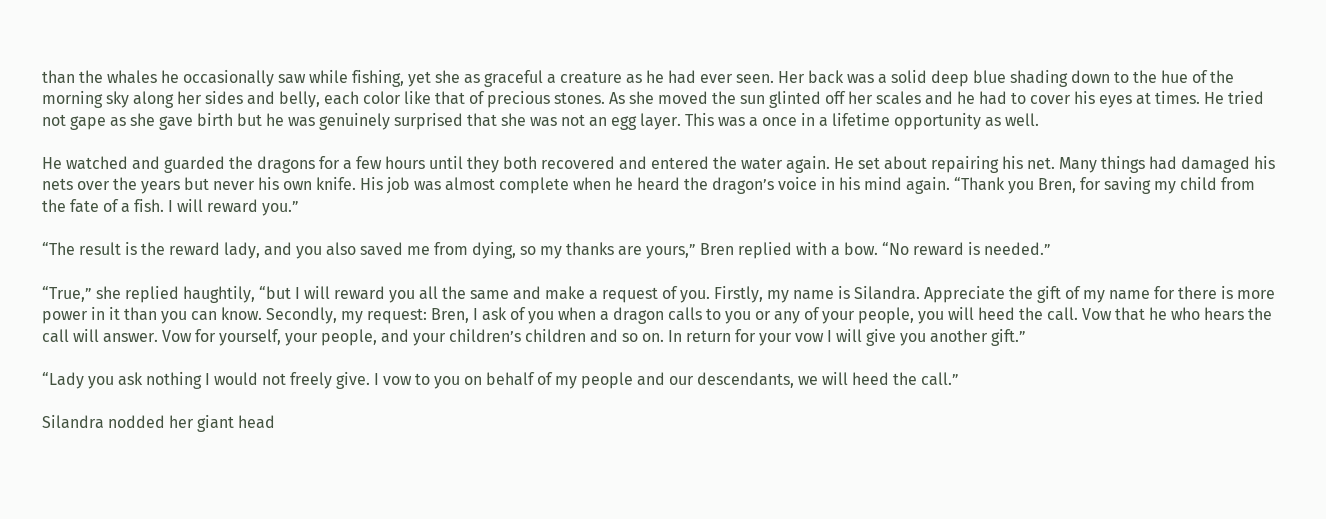than the whales he occasionally saw while fishing, yet she as graceful a creature as he had ever seen. Her back was a solid deep blue shading down to the hue of the morning sky along her sides and belly, each color like that of precious stones. As she moved the sun glinted off her scales and he had to cover his eyes at times. He tried not gape as she gave birth but he was genuinely surprised that she was not an egg layer. This was a once in a lifetime opportunity as well.

He watched and guarded the dragons for a few hours until they both recovered and entered the water again. He set about repairing his net. Many things had damaged his nets over the years but never his own knife. His job was almost complete when he heard the dragon’s voice in his mind again. “Thank you Bren, for saving my child from the fate of a fish. I will reward you.”

“The result is the reward lady, and you also saved me from dying, so my thanks are yours,” Bren replied with a bow. “No reward is needed.”

“True,” she replied haughtily, “but I will reward you all the same and make a request of you. Firstly, my name is Silandra. Appreciate the gift of my name for there is more power in it than you can know. Secondly, my request: Bren, I ask of you when a dragon calls to you or any of your people, you will heed the call. Vow that he who hears the call will answer. Vow for yourself, your people, and your children’s children and so on. In return for your vow I will give you another gift.”

“Lady you ask nothing I would not freely give. I vow to you on behalf of my people and our descendants, we will heed the call.”

Silandra nodded her giant head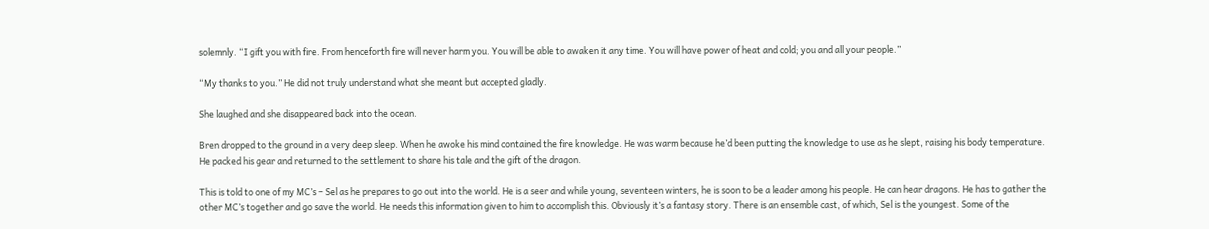solemnly. “I gift you with fire. From henceforth fire will never harm you. You will be able to awaken it any time. You will have power of heat and cold; you and all your people.”

“My thanks to you.” He did not truly understand what she meant but accepted gladly.

She laughed and she disappeared back into the ocean.

Bren dropped to the ground in a very deep sleep. When he awoke his mind contained the fire knowledge. He was warm because he’d been putting the knowledge to use as he slept, raising his body temperature. He packed his gear and returned to the settlement to share his tale and the gift of the dragon.

This is told to one of my MC’s – Sel as he prepares to go out into the world. He is a seer and while young, seventeen winters, he is soon to be a leader among his people. He can hear dragons. He has to gather the other MC’s together and go save the world. He needs this information given to him to accomplish this. Obviously it’s a fantasy story. There is an ensemble cast, of which, Sel is the youngest. Some of the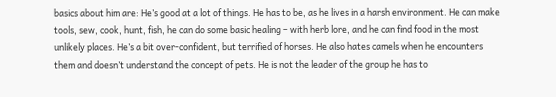basics about him are: He’s good at a lot of things. He has to be, as he lives in a harsh environment. He can make tools, sew, cook, hunt, fish, he can do some basic healing – with herb lore, and he can find food in the most unlikely places. He’s a bit over-confident, but terrified of horses. He also hates camels when he encounters them and doesn’t understand the concept of pets. He is not the leader of the group he has to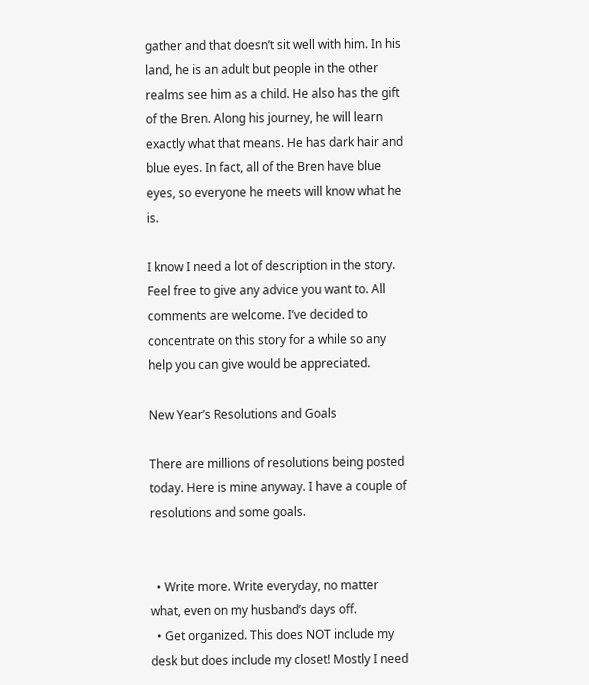gather and that doesn’t sit well with him. In his land, he is an adult but people in the other realms see him as a child. He also has the gift of the Bren. Along his journey, he will learn exactly what that means. He has dark hair and blue eyes. In fact, all of the Bren have blue eyes, so everyone he meets will know what he is.

I know I need a lot of description in the story. Feel free to give any advice you want to. All comments are welcome. I’ve decided to concentrate on this story for a while so any help you can give would be appreciated.

New Year’s Resolutions and Goals

There are millions of resolutions being posted today. Here is mine anyway. I have a couple of resolutions and some goals.


  • Write more. Write everyday, no matter what, even on my husband’s days off.
  • Get organized. This does NOT include my desk but does include my closet! Mostly I need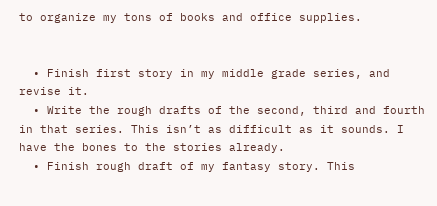to organize my tons of books and office supplies.


  • Finish first story in my middle grade series, and revise it.
  • Write the rough drafts of the second, third and fourth in that series. This isn’t as difficult as it sounds. I have the bones to the stories already.
  • Finish rough draft of my fantasy story. This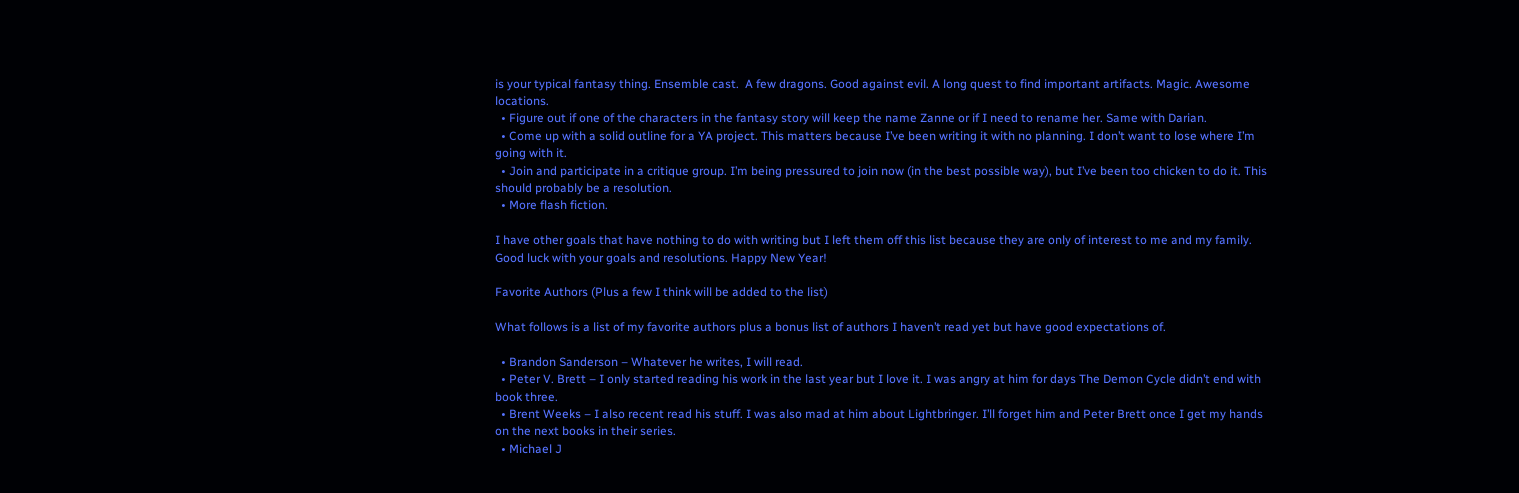is your typical fantasy thing. Ensemble cast.  A few dragons. Good against evil. A long quest to find important artifacts. Magic. Awesome locations.
  • Figure out if one of the characters in the fantasy story will keep the name Zanne or if I need to rename her. Same with Darian.
  • Come up with a solid outline for a YA project. This matters because I’ve been writing it with no planning. I don’t want to lose where I’m going with it.
  • Join and participate in a critique group. I’m being pressured to join now (in the best possible way), but I’ve been too chicken to do it. This should probably be a resolution.
  • More flash fiction.

I have other goals that have nothing to do with writing but I left them off this list because they are only of interest to me and my family. Good luck with your goals and resolutions. Happy New Year!

Favorite Authors (Plus a few I think will be added to the list)

What follows is a list of my favorite authors plus a bonus list of authors I haven’t read yet but have good expectations of.

  • Brandon Sanderson – Whatever he writes, I will read.
  • Peter V. Brett – I only started reading his work in the last year but I love it. I was angry at him for days The Demon Cycle didn’t end with book three.
  • Brent Weeks – I also recent read his stuff. I was also mad at him about Lightbringer. I’ll forget him and Peter Brett once I get my hands on the next books in their series.
  • Michael J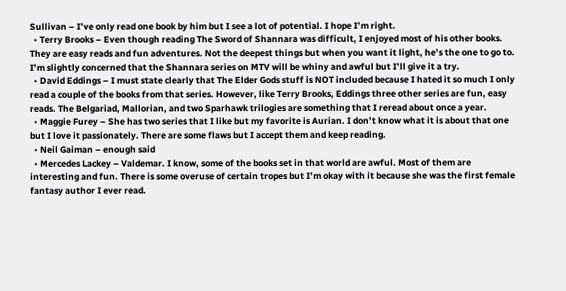Sullivan – I’ve only read one book by him but I see a lot of potential. I hope I’m right.
  • Terry Brooks – Even though reading The Sword of Shannara was difficult, I enjoyed most of his other books.  They are easy reads and fun adventures. Not the deepest things but when you want it light, he’s the one to go to. I’m slightly concerned that the Shannara series on MTV will be whiny and awful but I’ll give it a try.
  • David Eddings – I must state clearly that The Elder Gods stuff is NOT included because I hated it so much I only read a couple of the books from that series. However, like Terry Brooks, Eddings three other series are fun, easy reads. The Belgariad, Mallorian, and two Sparhawk trilogies are something that I reread about once a year.
  • Maggie Furey – She has two series that I like but my favorite is Aurian. I don’t know what it is about that one but I love it passionately. There are some flaws but I accept them and keep reading.
  • Neil Gaiman – enough said
  • Mercedes Lackey – Valdemar. I know, some of the books set in that world are awful. Most of them are interesting and fun. There is some overuse of certain tropes but I’m okay with it because she was the first female fantasy author I ever read.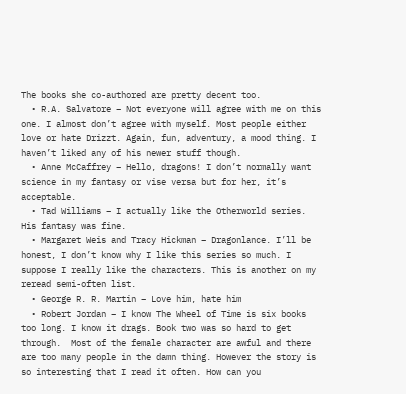The books she co-authored are pretty decent too.
  • R.A. Salvatore – Not everyone will agree with me on this one. I almost don’t agree with myself. Most people either love or hate Drizzt. Again, fun, adventury, a mood thing. I haven’t liked any of his newer stuff though.
  • Anne McCaffrey – Hello, dragons! I don’t normally want science in my fantasy or vise versa but for her, it’s acceptable.
  • Tad Williams – I actually like the Otherworld series. His fantasy was fine.
  • Margaret Weis and Tracy Hickman – Dragonlance. I’ll be honest, I don’t know why I like this series so much. I suppose I really like the characters. This is another on my reread semi-often list.
  • George R. R. Martin – Love him, hate him
  • Robert Jordan – I know The Wheel of Time is six books too long. I know it drags. Book two was so hard to get through.  Most of the female character are awful and there are too many people in the damn thing. However the story is so interesting that I read it often. How can you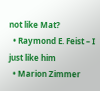not like Mat?
  • Raymond E. Feist – I just like him
  • Marion Zimmer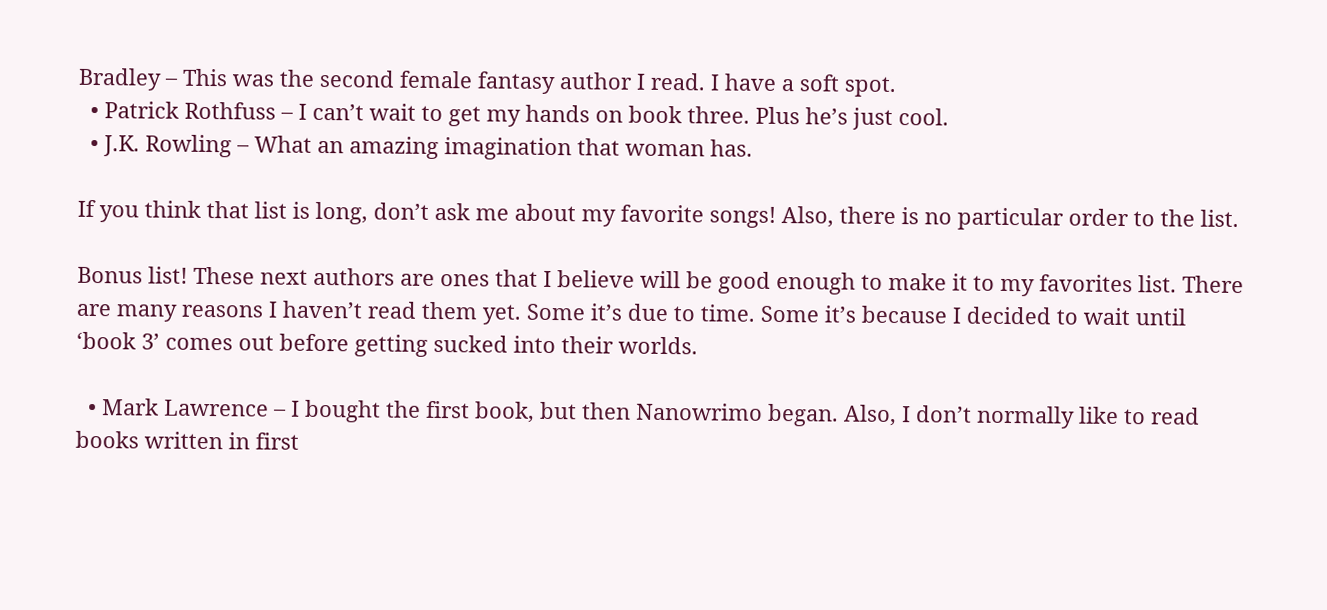Bradley – This was the second female fantasy author I read. I have a soft spot.
  • Patrick Rothfuss – I can’t wait to get my hands on book three. Plus he’s just cool.
  • J.K. Rowling – What an amazing imagination that woman has.

If you think that list is long, don’t ask me about my favorite songs! Also, there is no particular order to the list.

Bonus list! These next authors are ones that I believe will be good enough to make it to my favorites list. There are many reasons I haven’t read them yet. Some it’s due to time. Some it’s because I decided to wait until ‘book 3’ comes out before getting sucked into their worlds.

  • Mark Lawrence – I bought the first book, but then Nanowrimo began. Also, I don’t normally like to read books written in first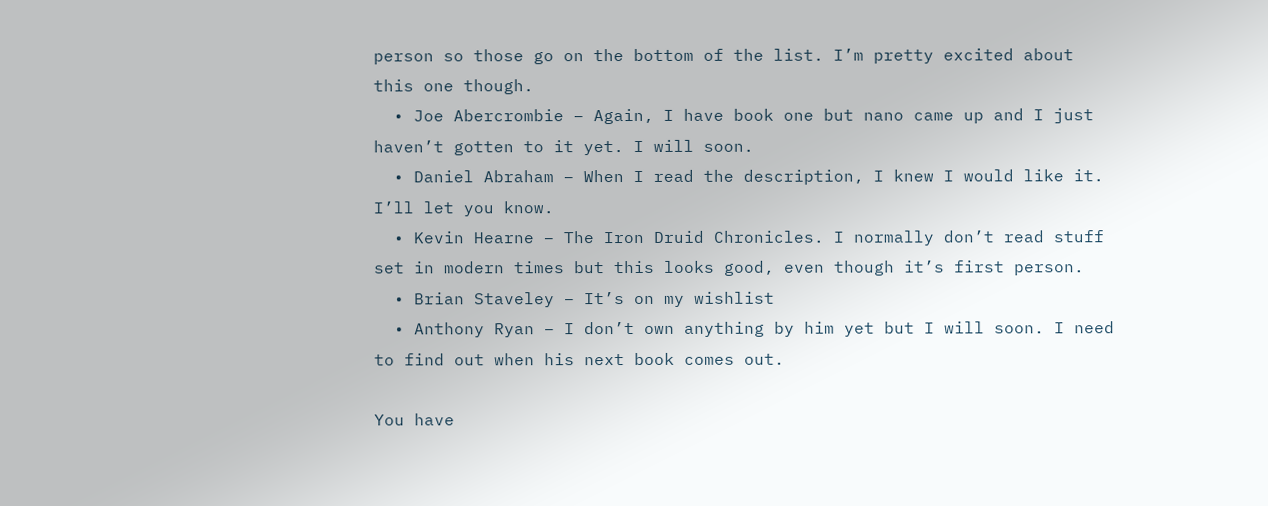person so those go on the bottom of the list. I’m pretty excited about this one though.
  • Joe Abercrombie – Again, I have book one but nano came up and I just haven’t gotten to it yet. I will soon.
  • Daniel Abraham – When I read the description, I knew I would like it. I’ll let you know.
  • Kevin Hearne – The Iron Druid Chronicles. I normally don’t read stuff set in modern times but this looks good, even though it’s first person.
  • Brian Staveley – It’s on my wishlist
  • Anthony Ryan – I don’t own anything by him yet but I will soon. I need to find out when his next book comes out.

You have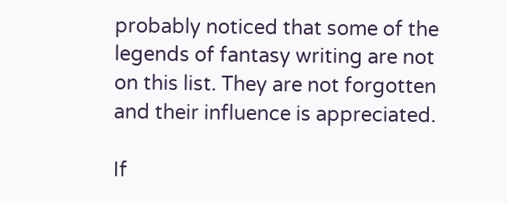probably noticed that some of the legends of fantasy writing are not on this list. They are not forgotten and their influence is appreciated.

If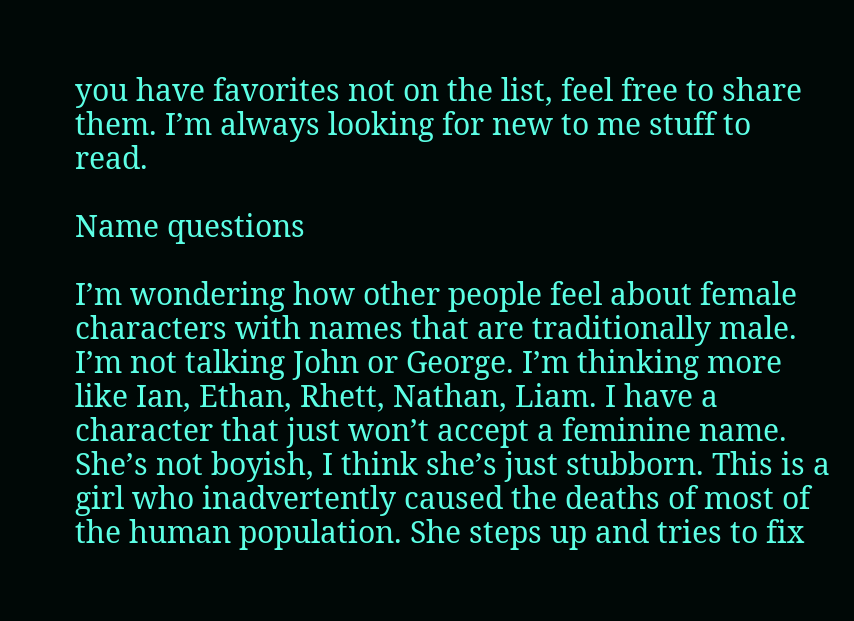you have favorites not on the list, feel free to share them. I’m always looking for new to me stuff to read.

Name questions

I’m wondering how other people feel about female characters with names that are traditionally male. I’m not talking John or George. I’m thinking more like Ian, Ethan, Rhett, Nathan, Liam. I have a character that just won’t accept a feminine name.  She’s not boyish, I think she’s just stubborn. This is a girl who inadvertently caused the deaths of most of the human population. She steps up and tries to fix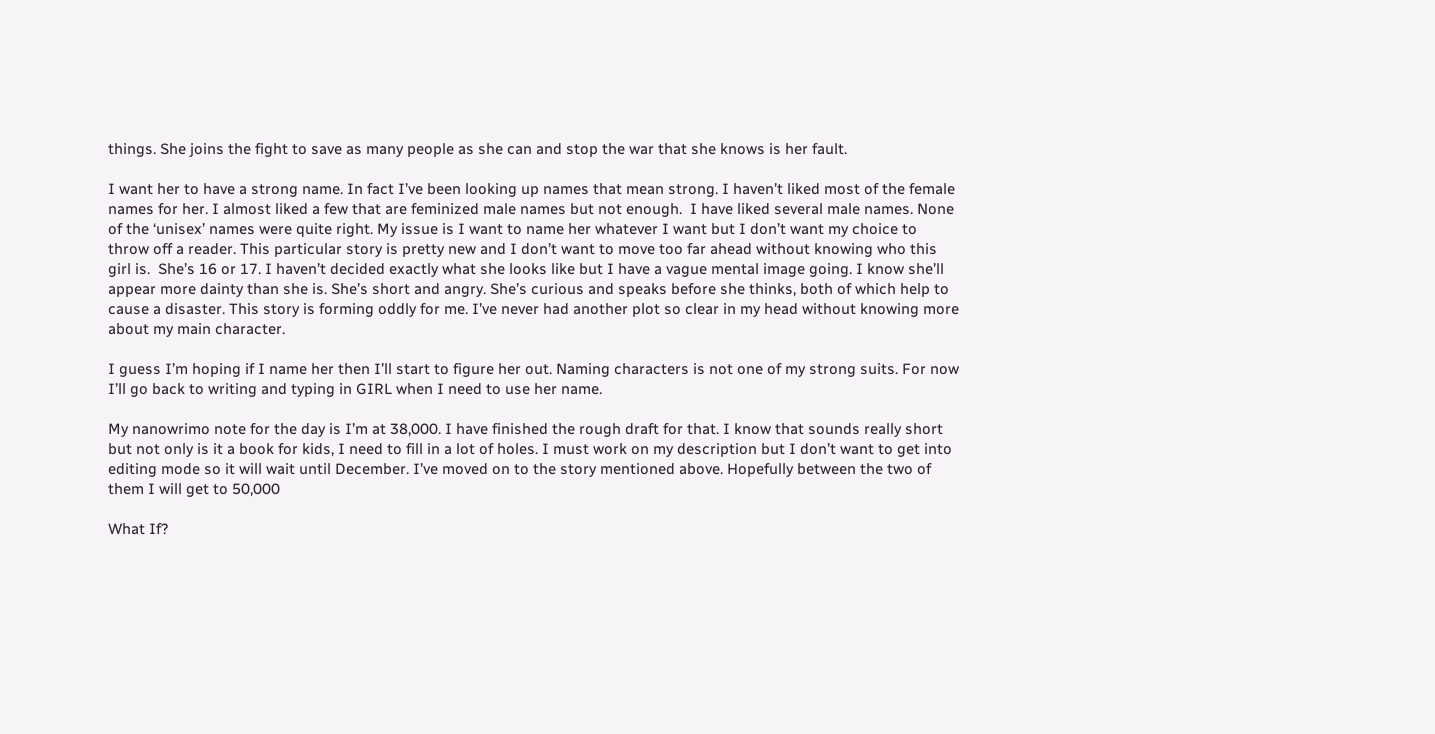things. She joins the fight to save as many people as she can and stop the war that she knows is her fault.

I want her to have a strong name. In fact I’ve been looking up names that mean strong. I haven’t liked most of the female names for her. I almost liked a few that are feminized male names but not enough.  I have liked several male names. None of the ‘unisex’ names were quite right. My issue is I want to name her whatever I want but I don’t want my choice to throw off a reader. This particular story is pretty new and I don’t want to move too far ahead without knowing who this girl is.  She’s 16 or 17. I haven’t decided exactly what she looks like but I have a vague mental image going. I know she’ll appear more dainty than she is. She’s short and angry. She’s curious and speaks before she thinks, both of which help to cause a disaster. This story is forming oddly for me. I’ve never had another plot so clear in my head without knowing more about my main character.

I guess I’m hoping if I name her then I’ll start to figure her out. Naming characters is not one of my strong suits. For now I’ll go back to writing and typing in GIRL when I need to use her name.

My nanowrimo note for the day is I’m at 38,000. I have finished the rough draft for that. I know that sounds really short but not only is it a book for kids, I need to fill in a lot of holes. I must work on my description but I don’t want to get into editing mode so it will wait until December. I’ve moved on to the story mentioned above. Hopefully between the two of them I will get to 50,000

What If?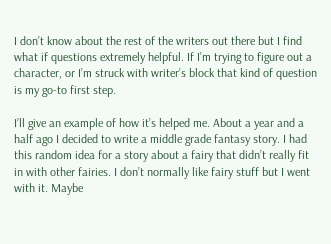I don’t know about the rest of the writers out there but I find what if questions extremely helpful. If I’m trying to figure out a character, or I’m struck with writer’s block that kind of question is my go-to first step.

I’ll give an example of how it’s helped me. About a year and a half ago I decided to write a middle grade fantasy story. I had this random idea for a story about a fairy that didn’t really fit in with other fairies. I don’t normally like fairy stuff but I went with it. Maybe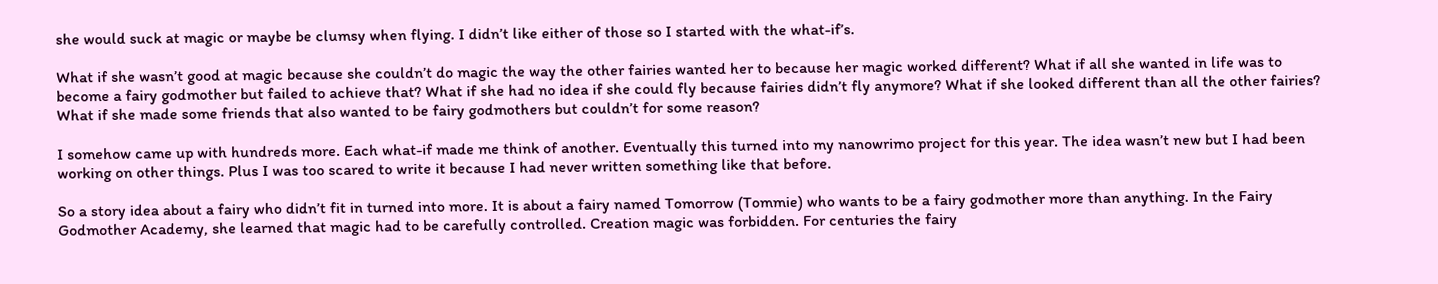she would suck at magic or maybe be clumsy when flying. I didn’t like either of those so I started with the what-if’s.

What if she wasn’t good at magic because she couldn’t do magic the way the other fairies wanted her to because her magic worked different? What if all she wanted in life was to become a fairy godmother but failed to achieve that? What if she had no idea if she could fly because fairies didn’t fly anymore? What if she looked different than all the other fairies? What if she made some friends that also wanted to be fairy godmothers but couldn’t for some reason?

I somehow came up with hundreds more. Each what-if made me think of another. Eventually this turned into my nanowrimo project for this year. The idea wasn’t new but I had been working on other things. Plus I was too scared to write it because I had never written something like that before.

So a story idea about a fairy who didn’t fit in turned into more. It is about a fairy named Tomorrow (Tommie) who wants to be a fairy godmother more than anything. In the Fairy Godmother Academy, she learned that magic had to be carefully controlled. Creation magic was forbidden. For centuries the fairy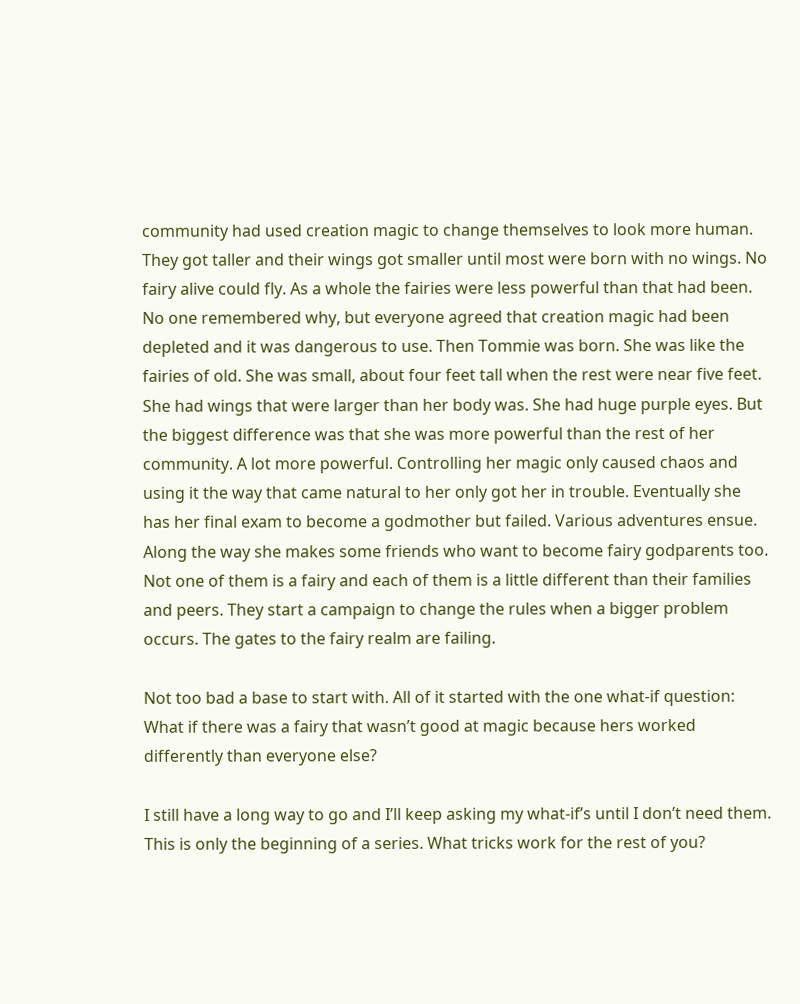community had used creation magic to change themselves to look more human. They got taller and their wings got smaller until most were born with no wings. No fairy alive could fly. As a whole the fairies were less powerful than that had been. No one remembered why, but everyone agreed that creation magic had been depleted and it was dangerous to use. Then Tommie was born. She was like the fairies of old. She was small, about four feet tall when the rest were near five feet. She had wings that were larger than her body was. She had huge purple eyes. But the biggest difference was that she was more powerful than the rest of her community. A lot more powerful. Controlling her magic only caused chaos and using it the way that came natural to her only got her in trouble. Eventually she has her final exam to become a godmother but failed. Various adventures ensue. Along the way she makes some friends who want to become fairy godparents too. Not one of them is a fairy and each of them is a little different than their families and peers. They start a campaign to change the rules when a bigger problem occurs. The gates to the fairy realm are failing.

Not too bad a base to start with. All of it started with the one what-if question: What if there was a fairy that wasn’t good at magic because hers worked differently than everyone else?

I still have a long way to go and I’ll keep asking my what-if’s until I don’t need them. This is only the beginning of a series. What tricks work for the rest of you?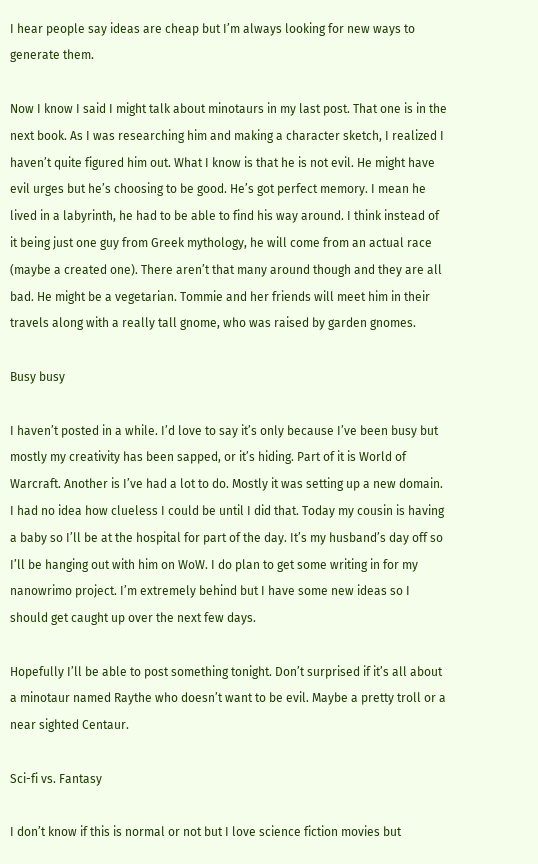I hear people say ideas are cheap but I’m always looking for new ways to generate them.

Now I know I said I might talk about minotaurs in my last post. That one is in the next book. As I was researching him and making a character sketch, I realized I haven’t quite figured him out. What I know is that he is not evil. He might have evil urges but he’s choosing to be good. He’s got perfect memory. I mean he lived in a labyrinth, he had to be able to find his way around. I think instead of it being just one guy from Greek mythology, he will come from an actual race (maybe a created one). There aren’t that many around though and they are all bad. He might be a vegetarian. Tommie and her friends will meet him in their travels along with a really tall gnome, who was raised by garden gnomes.

Busy busy

I haven’t posted in a while. I’d love to say it’s only because I’ve been busy but mostly my creativity has been sapped, or it’s hiding. Part of it is World of Warcraft. Another is I’ve had a lot to do. Mostly it was setting up a new domain. I had no idea how clueless I could be until I did that. Today my cousin is having a baby so I’ll be at the hospital for part of the day. It’s my husband’s day off so I’ll be hanging out with him on WoW. I do plan to get some writing in for my nanowrimo project. I’m extremely behind but I have some new ideas so I should get caught up over the next few days.

Hopefully I’ll be able to post something tonight. Don’t surprised if it’s all about a minotaur named Raythe who doesn’t want to be evil. Maybe a pretty troll or a near sighted Centaur.

Sci-fi vs. Fantasy

I don’t know if this is normal or not but I love science fiction movies but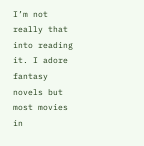I’m not really that into reading it. I adore fantasy novels but most movies in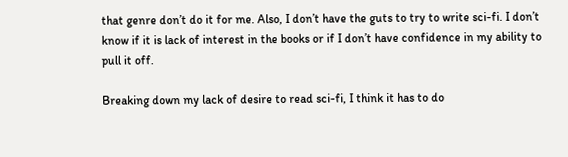that genre don’t do it for me. Also, I don’t have the guts to try to write sci-fi. I don’t know if it is lack of interest in the books or if I don’t have confidence in my ability to pull it off.

Breaking down my lack of desire to read sci-fi, I think it has to do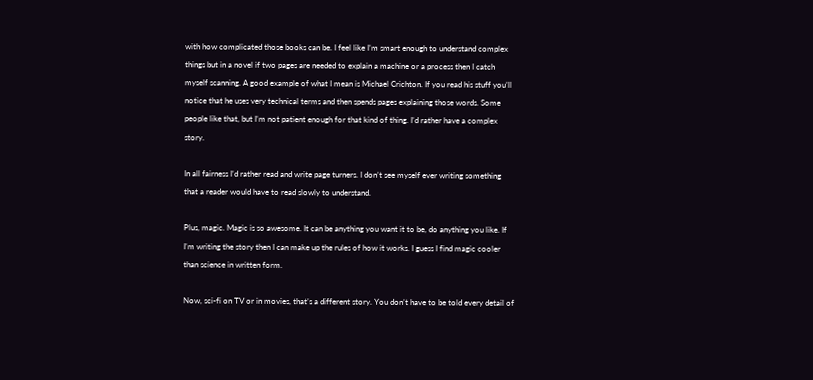with how complicated those books can be. I feel like I’m smart enough to understand complex things but in a novel if two pages are needed to explain a machine or a process then I catch myself scanning. A good example of what I mean is Michael Crichton. If you read his stuff you’ll notice that he uses very technical terms and then spends pages explaining those words. Some people like that, but I’m not patient enough for that kind of thing. I’d rather have a complex story.

In all fairness I’d rather read and write page turners. I don’t see myself ever writing something that a reader would have to read slowly to understand.

Plus, magic. Magic is so awesome. It can be anything you want it to be, do anything you like. If I’m writing the story then I can make up the rules of how it works. I guess I find magic cooler than science in written form.

Now, sci-fi on TV or in movies, that’s a different story. You don’t have to be told every detail of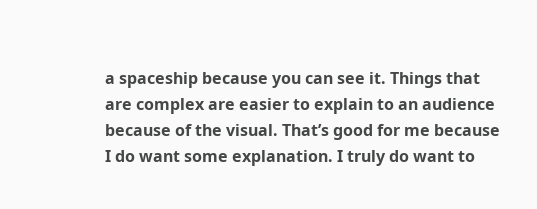a spaceship because you can see it. Things that are complex are easier to explain to an audience because of the visual. That’s good for me because I do want some explanation. I truly do want to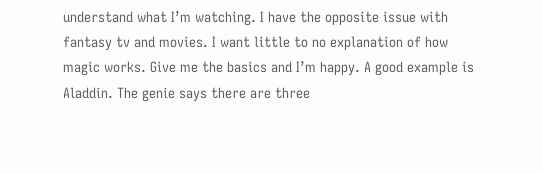understand what I’m watching. I have the opposite issue with fantasy tv and movies. I want little to no explanation of how magic works. Give me the basics and I’m happy. A good example is Aladdin. The genie says there are three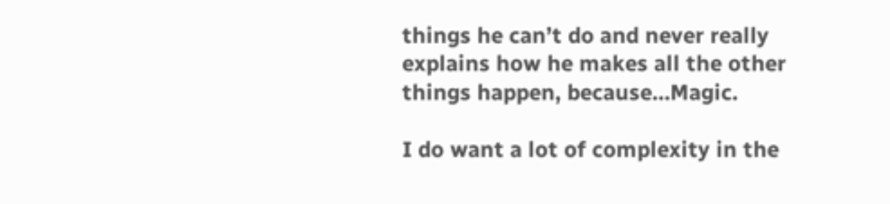things he can’t do and never really explains how he makes all the other things happen, because…Magic.

I do want a lot of complexity in the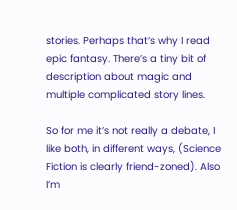stories. Perhaps that’s why I read epic fantasy. There’s a tiny bit of description about magic and multiple complicated story lines.

So for me it’s not really a debate, I like both, in different ways, (Science Fiction is clearly friend-zoned). Also I’m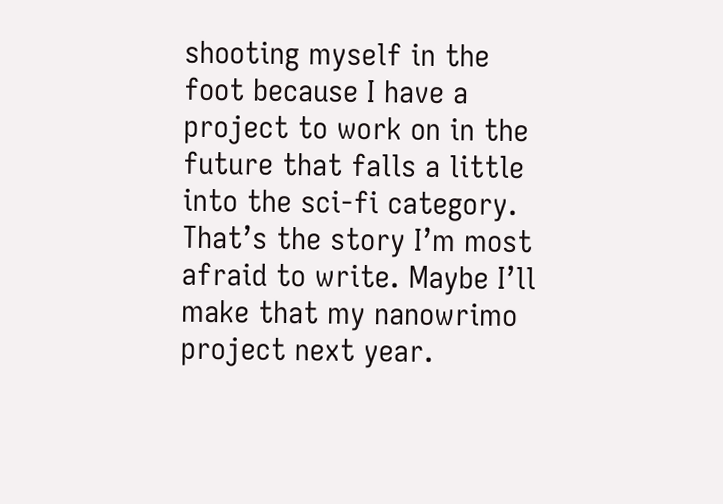shooting myself in the foot because I have a project to work on in the future that falls a little into the sci-fi category. That’s the story I’m most afraid to write. Maybe I’ll make that my nanowrimo project next year.